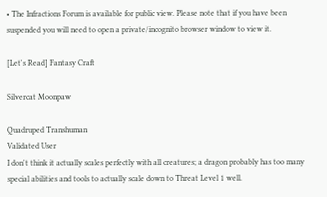• The Infractions Forum is available for public view. Please note that if you have been suspended you will need to open a private/incognito browser window to view it.

[Let's Read] Fantasy Craft

Silvercat Moonpaw

Quadruped Transhuman
Validated User
I don't think it actually scales perfectly with all creatures; a dragon probably has too many special abilities and tools to actually scale down to Threat Level 1 well.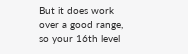But it does work over a good range, so your 16th level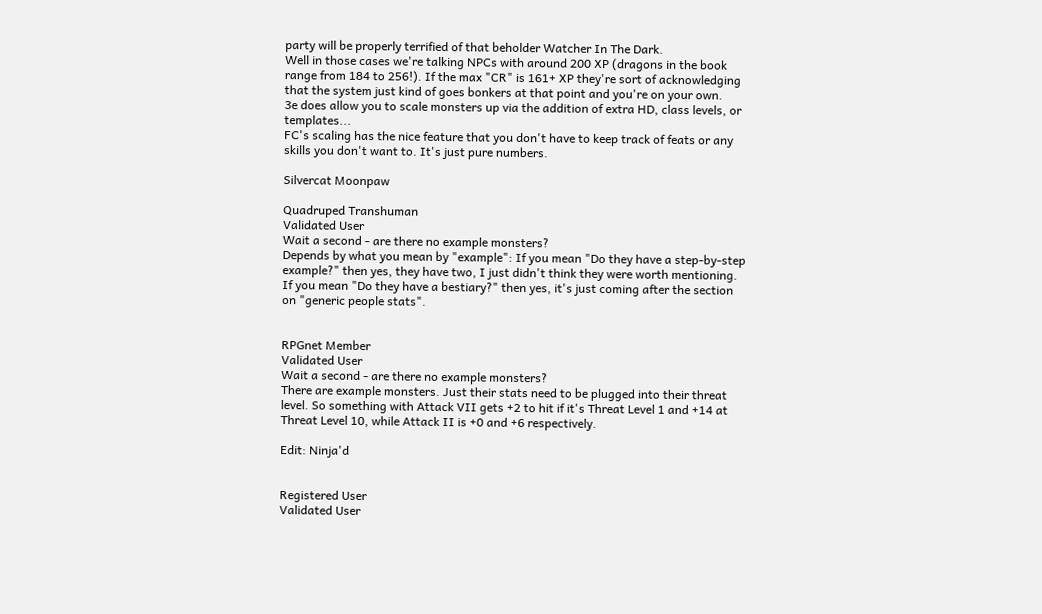party will be properly terrified of that beholder Watcher In The Dark.
Well in those cases we're talking NPCs with around 200 XP (dragons in the book range from 184 to 256!). If the max "CR" is 161+ XP they're sort of acknowledging that the system just kind of goes bonkers at that point and you're on your own.
3e does allow you to scale monsters up via the addition of extra HD, class levels, or templates...
FC's scaling has the nice feature that you don't have to keep track of feats or any skills you don't want to. It's just pure numbers.

Silvercat Moonpaw

Quadruped Transhuman
Validated User
Wait a second - are there no example monsters?
Depends by what you mean by "example": If you mean "Do they have a step-by-step example?" then yes, they have two, I just didn't think they were worth mentioning. If you mean "Do they have a bestiary?" then yes, it's just coming after the section on "generic people stats".


RPGnet Member
Validated User
Wait a second - are there no example monsters?
There are example monsters. Just their stats need to be plugged into their threat level. So something with Attack VII gets +2 to hit if it's Threat Level 1 and +14 at Threat Level 10, while Attack II is +0 and +6 respectively.

Edit: Ninja'd


Registered User
Validated User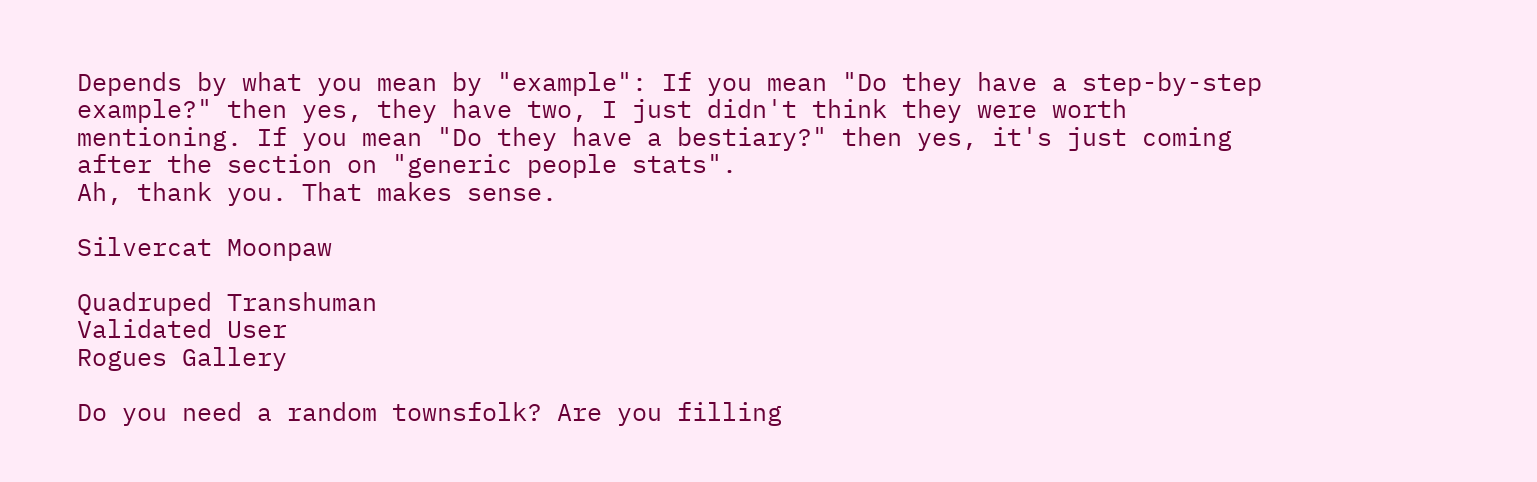Depends by what you mean by "example": If you mean "Do they have a step-by-step example?" then yes, they have two, I just didn't think they were worth mentioning. If you mean "Do they have a bestiary?" then yes, it's just coming after the section on "generic people stats".
Ah, thank you. That makes sense.

Silvercat Moonpaw

Quadruped Transhuman
Validated User
Rogues Gallery

Do you need a random townsfolk? Are you filling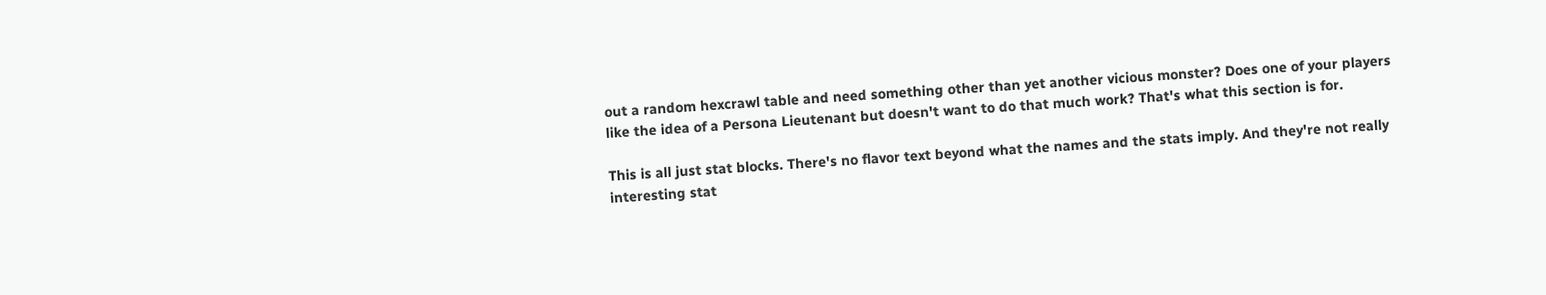out a random hexcrawl table and need something other than yet another vicious monster? Does one of your players like the idea of a Persona Lieutenant but doesn't want to do that much work? That's what this section is for.

This is all just stat blocks. There's no flavor text beyond what the names and the stats imply. And they're not really interesting stat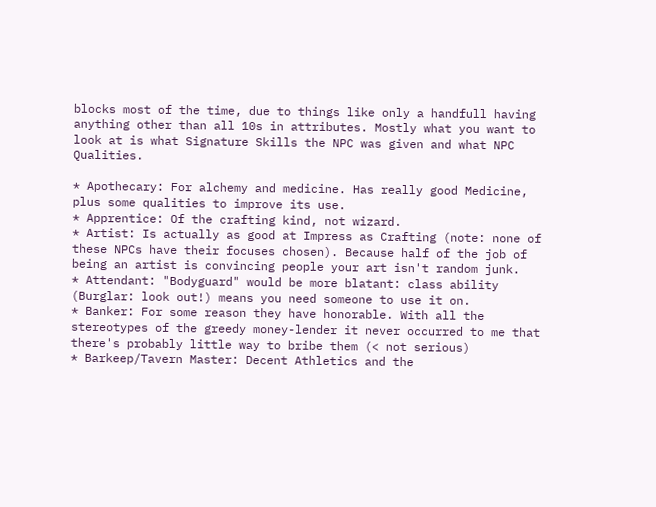blocks most of the time, due to things like only a handfull having anything other than all 10s in attributes. Mostly what you want to look at is what Signature Skills the NPC was given and what NPC Qualities.

* Apothecary: For alchemy and medicine. Has really good Medicine, plus some qualities to improve its use.
* Apprentice: Of the crafting kind, not wizard.
* Artist: Is actually as good at Impress as Crafting (note: none of these NPCs have their focuses chosen). Because half of the job of being an artist is convincing people your art isn't random junk.
* Attendant: "Bodyguard" would be more blatant: class ability (Burglar: look out!) means you need someone to use it on.
* Banker: For some reason they have honorable. With all the stereotypes of the greedy money-lender it never occurred to me that there's probably little way to bribe them (< not serious)
* Barkeep/Tavern Master: Decent Athletics and the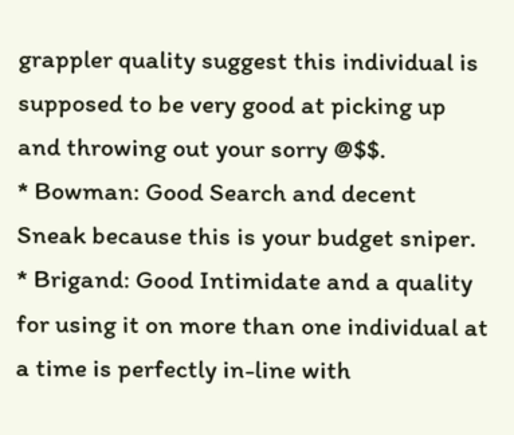grappler quality suggest this individual is supposed to be very good at picking up and throwing out your sorry @$$.
* Bowman: Good Search and decent Sneak because this is your budget sniper.
* Brigand: Good Intimidate and a quality for using it on more than one individual at a time is perfectly in-line with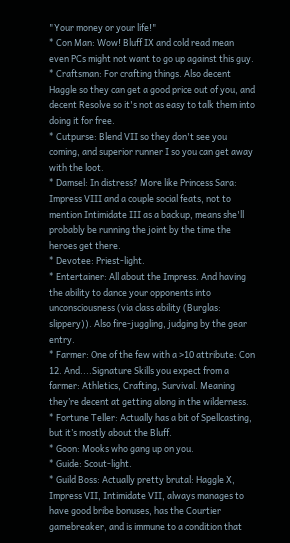"Your money or your life!"
* Con Man: Wow! Bluff IX and cold read mean even PCs might not want to go up against this guy.
* Craftsman: For crafting things. Also decent Haggle so they can get a good price out of you, and decent Resolve so it's not as easy to talk them into doing it for free.
* Cutpurse: Blend VII so they don't see you coming, and superior runner I so you can get away with the loot.
* Damsel: In distress? More like Princess Sara: Impress VIII and a couple social feats, not to mention Intimidate III as a backup, means she'll probably be running the joint by the time the heroes get there.
* Devotee: Priest-light.
* Entertainer: All about the Impress. And having the ability to dance your opponents into unconsciousness (via class ability (Burglas: slippery)). Also fire-juggling, judging by the gear entry.
* Farmer: One of the few with a >10 attribute: Con 12. And....Signature Skills you expect from a farmer: Athletics, Crafting, Survival. Meaning they’re decent at getting along in the wilderness.
* Fortune Teller: Actually has a bit of Spellcasting, but it’s mostly about the Bluff.
* Goon: Mooks who gang up on you.
* Guide: Scout-light.
* Guild Boss: Actually pretty brutal: Haggle X, Impress VII, Intimidate VII, always manages to have good bribe bonuses, has the Courtier gamebreaker, and is immune to a condition that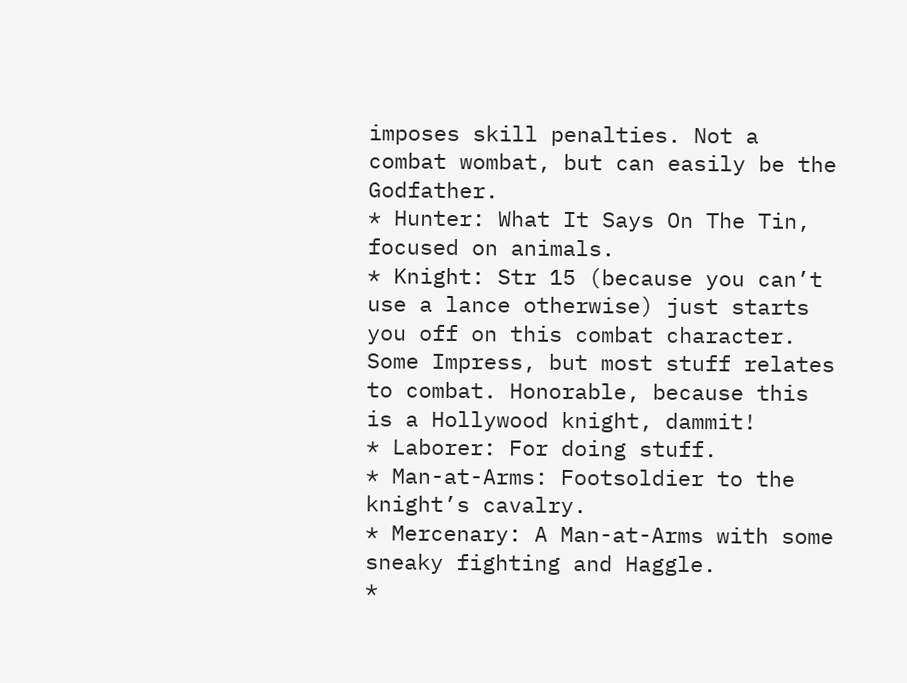imposes skill penalties. Not a combat wombat, but can easily be the Godfather.
* Hunter: What It Says On The Tin, focused on animals.
* Knight: Str 15 (because you can’t use a lance otherwise) just starts you off on this combat character. Some Impress, but most stuff relates to combat. Honorable, because this is a Hollywood knight, dammit!
* Laborer: For doing stuff.
* Man-at-Arms: Footsoldier to the knight’s cavalry.
* Mercenary: A Man-at-Arms with some sneaky fighting and Haggle.
*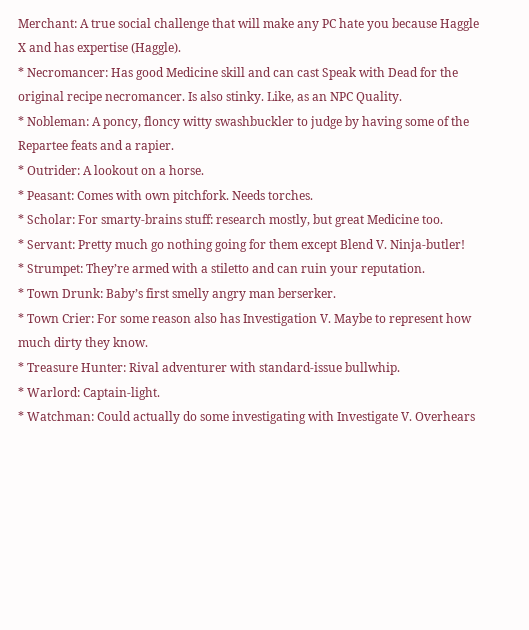Merchant: A true social challenge that will make any PC hate you because Haggle X and has expertise (Haggle).
* Necromancer: Has good Medicine skill and can cast Speak with Dead for the original recipe necromancer. Is also stinky. Like, as an NPC Quality.
* Nobleman: A poncy, floncy witty swashbuckler to judge by having some of the Repartee feats and a rapier.
* Outrider: A lookout on a horse.
* Peasant: Comes with own pitchfork. Needs torches.
* Scholar: For smarty-brains stuff: research mostly, but great Medicine too.
* Servant: Pretty much go nothing going for them except Blend V. Ninja-butler!
* Strumpet: They’re armed with a stiletto and can ruin your reputation.
* Town Drunk: Baby’s first smelly angry man berserker.
* Town Crier: For some reason also has Investigation V. Maybe to represent how much dirty they know.
* Treasure Hunter: Rival adventurer with standard-issue bullwhip.
* Warlord: Captain-light.
* Watchman: Could actually do some investigating with Investigate V. Overhears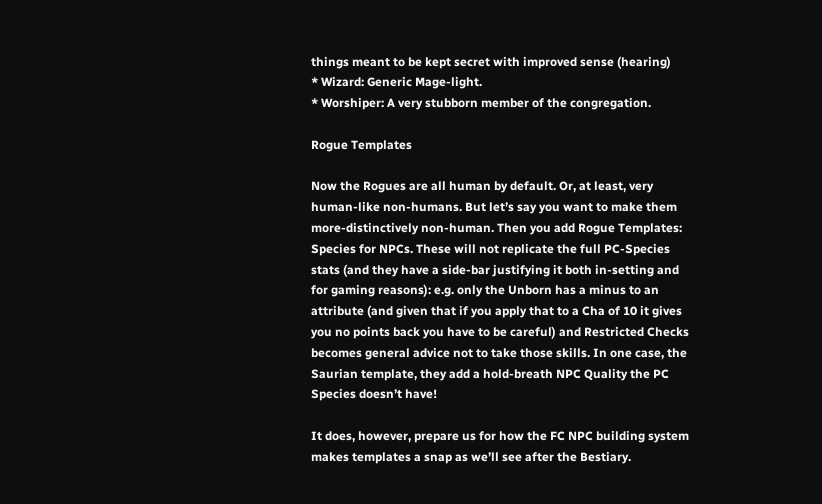things meant to be kept secret with improved sense (hearing)
* Wizard: Generic Mage-light.
* Worshiper: A very stubborn member of the congregation.

Rogue Templates

Now the Rogues are all human by default. Or, at least, very human-like non-humans. But let’s say you want to make them more-distinctively non-human. Then you add Rogue Templates: Species for NPCs. These will not replicate the full PC-Species stats (and they have a side-bar justifying it both in-setting and for gaming reasons): e.g. only the Unborn has a minus to an attribute (and given that if you apply that to a Cha of 10 it gives you no points back you have to be careful) and Restricted Checks becomes general advice not to take those skills. In one case, the Saurian template, they add a hold-breath NPC Quality the PC Species doesn’t have!

It does, however, prepare us for how the FC NPC building system makes templates a snap as we’ll see after the Bestiary.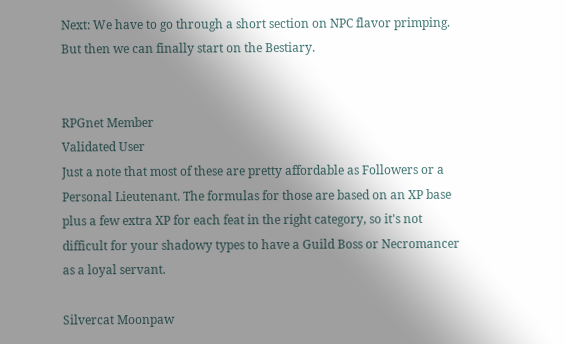Next: We have to go through a short section on NPC flavor primping. But then we can finally start on the Bestiary.


RPGnet Member
Validated User
Just a note that most of these are pretty affordable as Followers or a Personal Lieutenant. The formulas for those are based on an XP base plus a few extra XP for each feat in the right category, so it's not difficult for your shadowy types to have a Guild Boss or Necromancer as a loyal servant.

Silvercat Moonpaw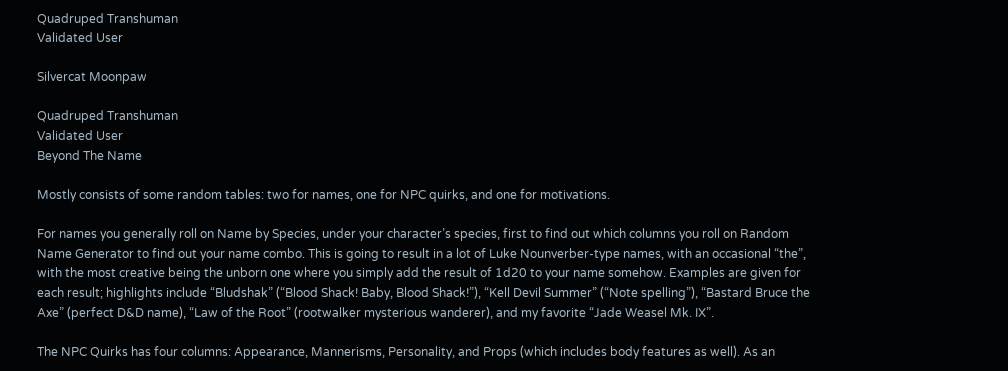Quadruped Transhuman
Validated User

Silvercat Moonpaw

Quadruped Transhuman
Validated User
Beyond The Name

Mostly consists of some random tables: two for names, one for NPC quirks, and one for motivations.

For names you generally roll on Name by Species, under your character’s species, first to find out which columns you roll on Random Name Generator to find out your name combo. This is going to result in a lot of Luke Nounverber-type names, with an occasional “the”, with the most creative being the unborn one where you simply add the result of 1d20 to your name somehow. Examples are given for each result; highlights include “Bludshak” (“Blood Shack! Baby, Blood Shack!”), “Kell Devil Summer” (“Note spelling”), “Bastard Bruce the Axe” (perfect D&D name), “Law of the Root” (rootwalker mysterious wanderer), and my favorite “Jade Weasel Mk. IX”.

The NPC Quirks has four columns: Appearance, Mannerisms, Personality, and Props (which includes body features as well). As an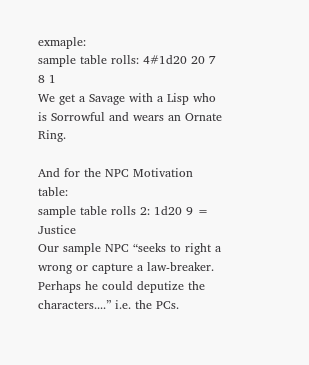exmaple:
sample table rolls: 4#1d20 20 7 8 1
We get a Savage with a Lisp who is Sorrowful and wears an Ornate Ring.

And for the NPC Motivation table:
sample table rolls 2: 1d20 9 = Justice
Our sample NPC “seeks to right a wrong or capture a law-breaker. Perhaps he could deputize the characters....” i.e. the PCs.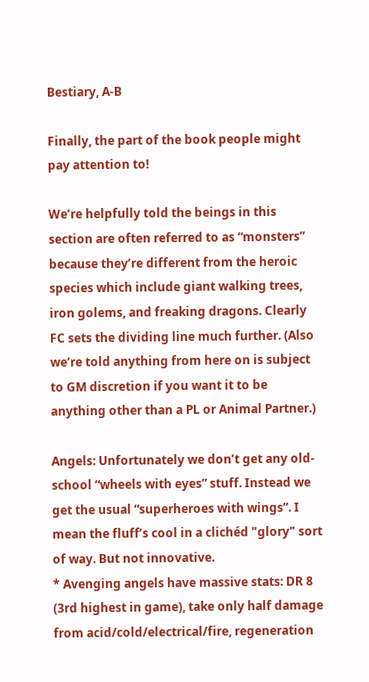Bestiary, A-B

Finally, the part of the book people might pay attention to!

We’re helpfully told the beings in this section are often referred to as “monsters” because they’re different from the heroic species which include giant walking trees, iron golems, and freaking dragons. Clearly FC sets the dividing line much further. (Also we’re told anything from here on is subject to GM discretion if you want it to be anything other than a PL or Animal Partner.)

Angels: Unfortunately we don’t get any old-school “wheels with eyes” stuff. Instead we get the usual “superheroes with wings”. I mean the fluff’s cool in a clichéd "glory" sort of way. But not innovative.
* Avenging angels have massive stats: DR 8 (3rd highest in game), take only half damage from acid/cold/electrical/fire, regeneration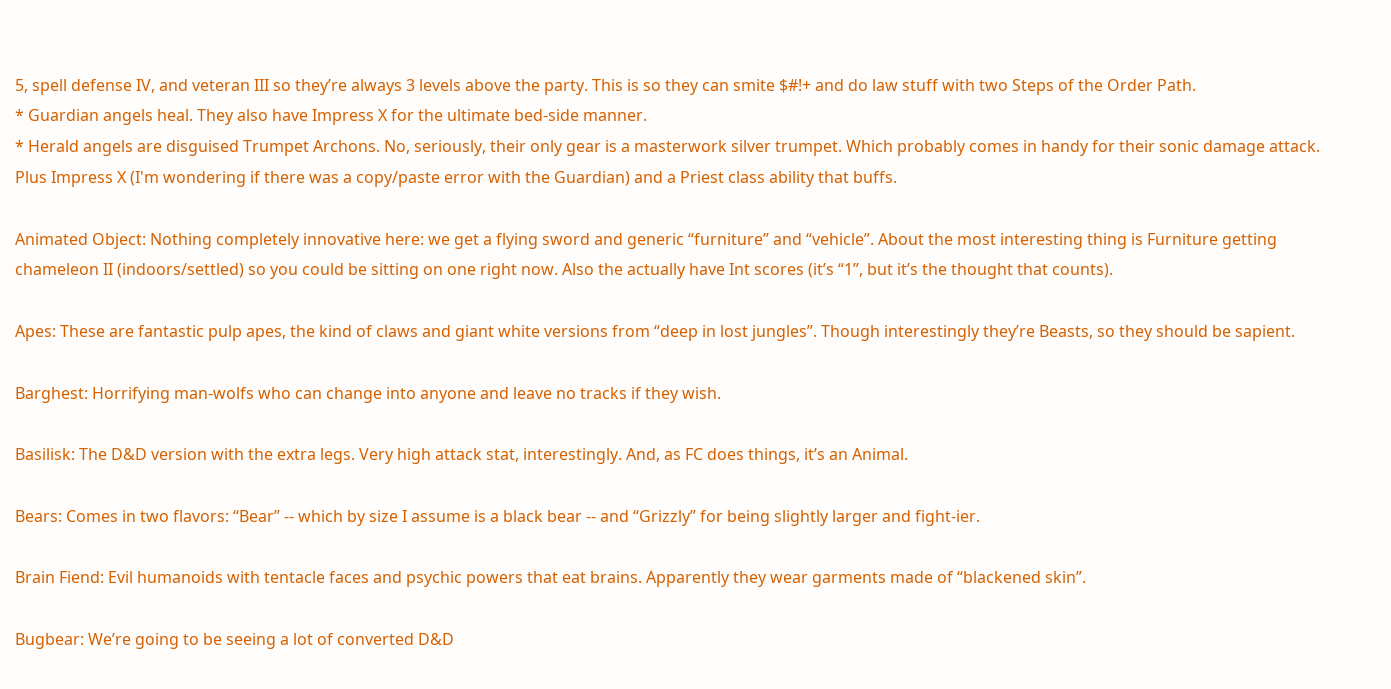5, spell defense IV, and veteran III so they’re always 3 levels above the party. This is so they can smite $#!+ and do law stuff with two Steps of the Order Path.
* Guardian angels heal. They also have Impress X for the ultimate bed-side manner.
* Herald angels are disguised Trumpet Archons. No, seriously, their only gear is a masterwork silver trumpet. Which probably comes in handy for their sonic damage attack. Plus Impress X (I'm wondering if there was a copy/paste error with the Guardian) and a Priest class ability that buffs.

Animated Object: Nothing completely innovative here: we get a flying sword and generic “furniture” and “vehicle”. About the most interesting thing is Furniture getting chameleon II (indoors/settled) so you could be sitting on one right now. Also the actually have Int scores (it’s “1”, but it’s the thought that counts).

Apes: These are fantastic pulp apes, the kind of claws and giant white versions from “deep in lost jungles”. Though interestingly they’re Beasts, so they should be sapient.

Barghest: Horrifying man-wolfs who can change into anyone and leave no tracks if they wish.

Basilisk: The D&D version with the extra legs. Very high attack stat, interestingly. And, as FC does things, it’s an Animal.

Bears: Comes in two flavors: “Bear” -- which by size I assume is a black bear -- and “Grizzly” for being slightly larger and fight-ier.

Brain Fiend: Evil humanoids with tentacle faces and psychic powers that eat brains. Apparently they wear garments made of “blackened skin”.

Bugbear: We’re going to be seeing a lot of converted D&D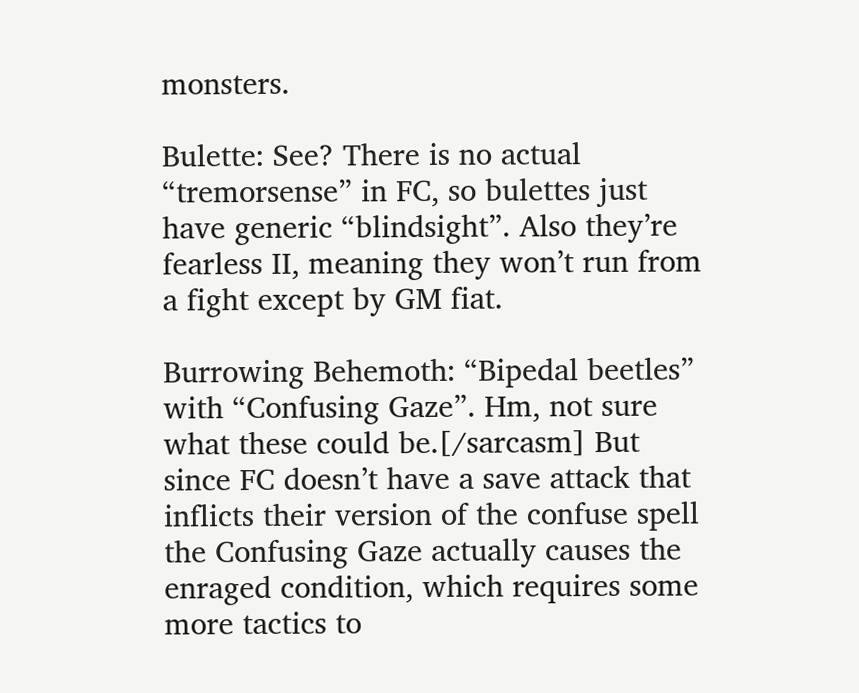monsters.

Bulette: See? There is no actual “tremorsense” in FC, so bulettes just have generic “blindsight”. Also they’re fearless II, meaning they won’t run from a fight except by GM fiat.

Burrowing Behemoth: “Bipedal beetles” with “Confusing Gaze”. Hm, not sure what these could be.[/sarcasm] But since FC doesn’t have a save attack that inflicts their version of the confuse spell the Confusing Gaze actually causes the enraged condition, which requires some more tactics to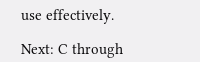use effectively.

Next: C through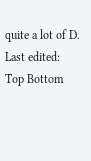quite a lot of D.
Last edited:
Top Bottom